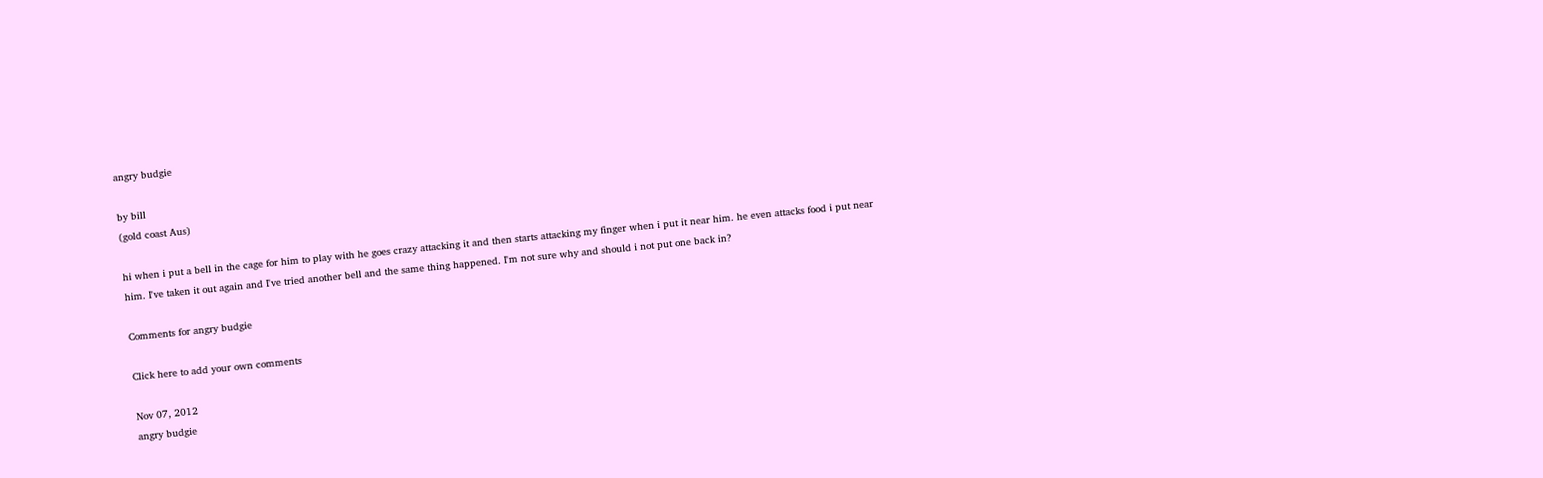angry budgie

by bill
(gold coast Aus)

hi when i put a bell in the cage for him to play with he goes crazy attacking it and then starts attacking my finger when i put it near him. he even attacks food i put near him. I've taken it out again and I've tried another bell and the same thing happened. I'm not sure why and should i not put one back in?

Comments for angry budgie

Click here to add your own comments

Nov 07, 2012
angry budgie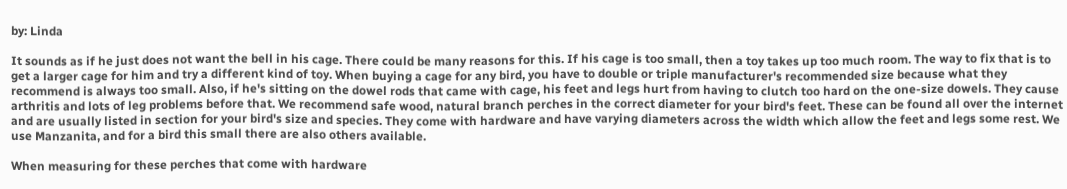by: Linda

It sounds as if he just does not want the bell in his cage. There could be many reasons for this. If his cage is too small, then a toy takes up too much room. The way to fix that is to get a larger cage for him and try a different kind of toy. When buying a cage for any bird, you have to double or triple manufacturer's recommended size because what they recommend is always too small. Also, if he's sitting on the dowel rods that came with cage, his feet and legs hurt from having to clutch too hard on the one-size dowels. They cause arthritis and lots of leg problems before that. We recommend safe wood, natural branch perches in the correct diameter for your bird's feet. These can be found all over the internet and are usually listed in section for your bird's size and species. They come with hardware and have varying diameters across the width which allow the feet and legs some rest. We use Manzanita, and for a bird this small there are also others available.

When measuring for these perches that come with hardware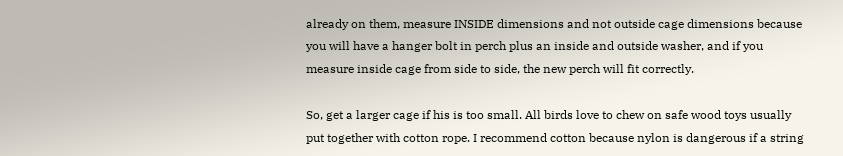already on them, measure INSIDE dimensions and not outside cage dimensions because you will have a hanger bolt in perch plus an inside and outside washer, and if you measure inside cage from side to side, the new perch will fit correctly.

So, get a larger cage if his is too small. All birds love to chew on safe wood toys usually put together with cotton rope. I recommend cotton because nylon is dangerous if a string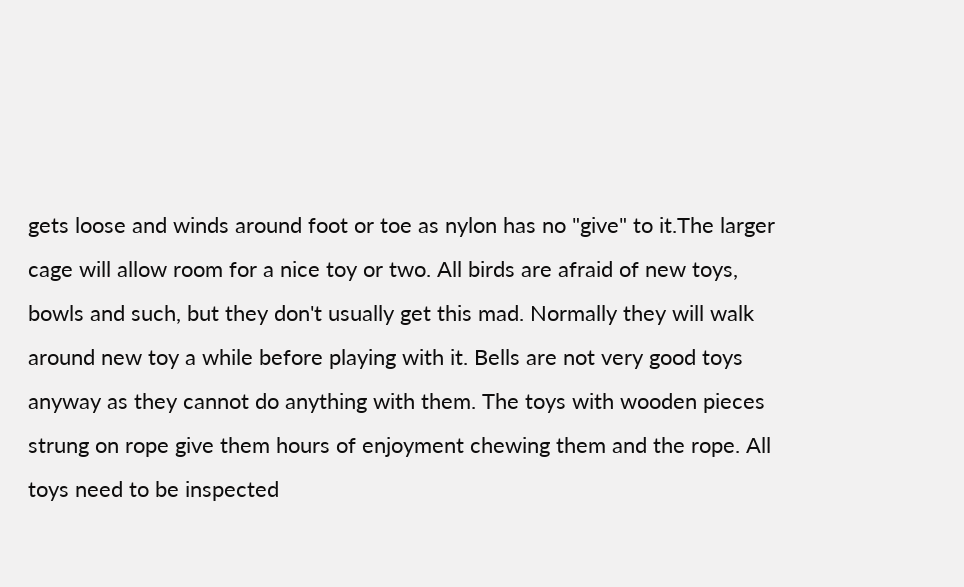gets loose and winds around foot or toe as nylon has no "give" to it.The larger cage will allow room for a nice toy or two. All birds are afraid of new toys, bowls and such, but they don't usually get this mad. Normally they will walk around new toy a while before playing with it. Bells are not very good toys anyway as they cannot do anything with them. The toys with wooden pieces strung on rope give them hours of enjoyment chewing them and the rope. All toys need to be inspected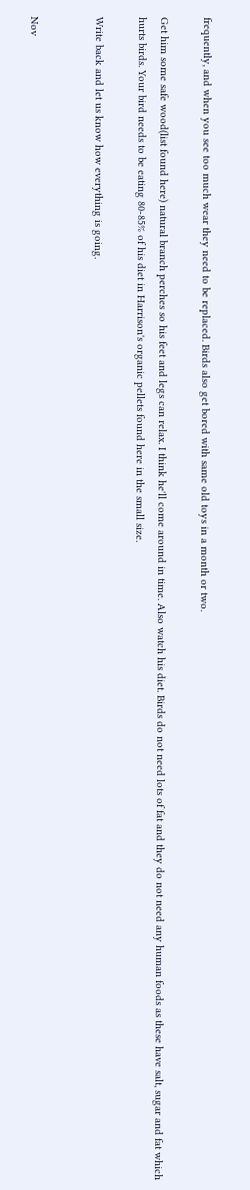frequently, and when you see too much wear they need to be replaced. Birds also get bored with same old toys in a month or two.

Get him some safe wood(list found here) natural branch perches so his feet and legs can relax. I think he'll come around in time. Also watch his diet. Birds do not need lots of fat and they do not need any human foods as these have salt, sugar and fat which hurts birds. Your bird needs to be eating 80-85% of his diet in Harrison's organic pellets found here in the small size.

Write back and let us know how everything is going.


Nov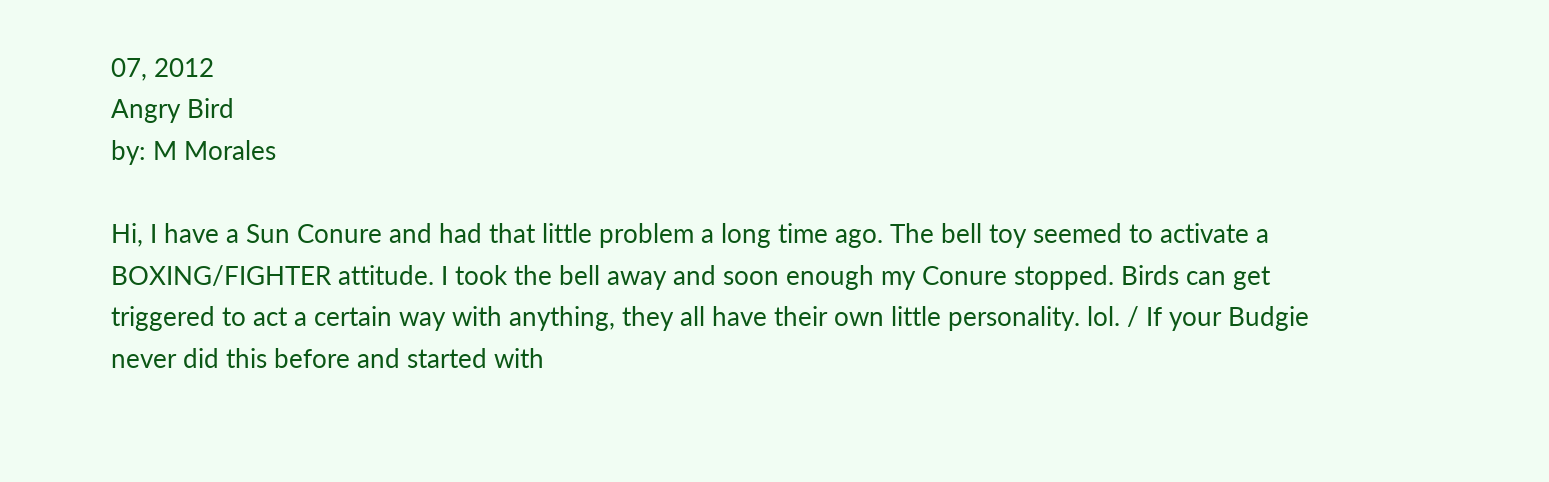07, 2012
Angry Bird
by: M Morales

Hi, I have a Sun Conure and had that little problem a long time ago. The bell toy seemed to activate a BOXING/FIGHTER attitude. I took the bell away and soon enough my Conure stopped. Birds can get triggered to act a certain way with anything, they all have their own little personality. lol. / If your Budgie never did this before and started with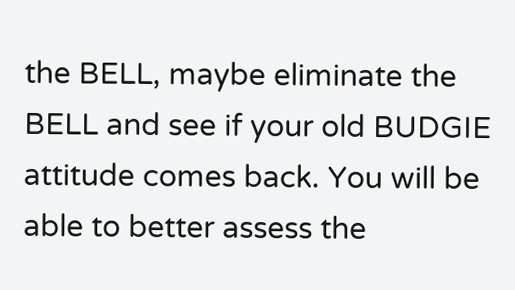the BELL, maybe eliminate the BELL and see if your old BUDGIE attitude comes back. You will be able to better assess the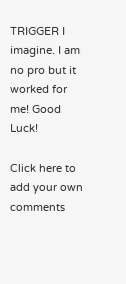TRIGGER I imagine. I am no pro but it worked for me! Good Luck!

Click here to add your own comments